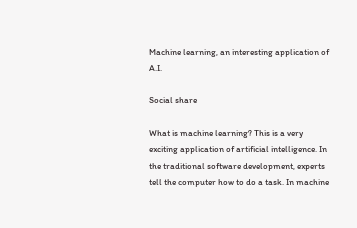Machine learning, an interesting application of A.I.

Social share

What is machine learning? This is a very exciting application of artificial intelligence. In the traditional software development, experts tell the computer how to do a task. In machine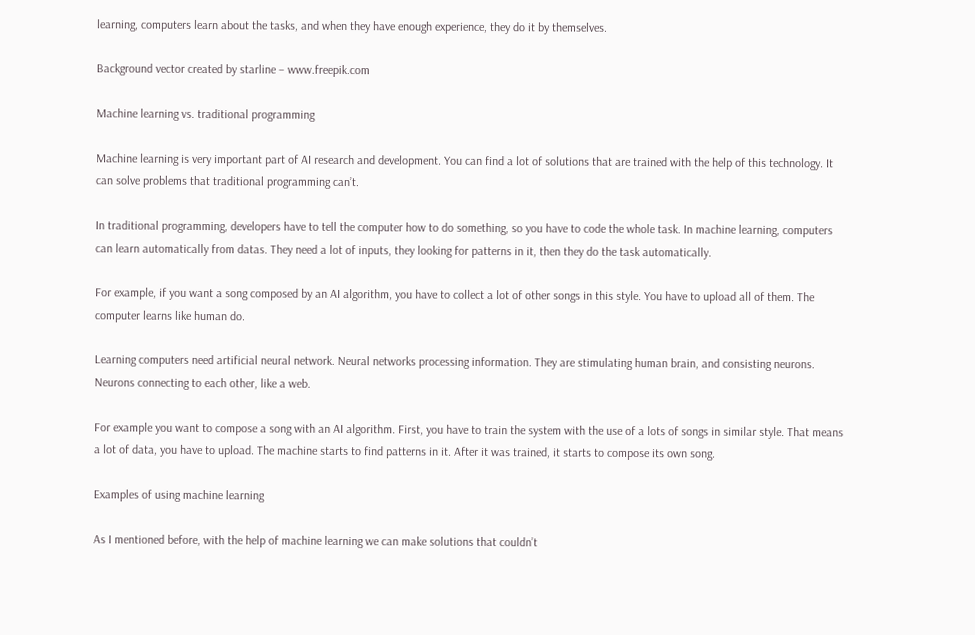learning, computers learn about the tasks, and when they have enough experience, they do it by themselves.

Background vector created by starline – www.freepik.com

Machine learning vs. traditional programming

Machine learning is very important part of AI research and development. You can find a lot of solutions that are trained with the help of this technology. It can solve problems that traditional programming can’t.

In traditional programming, developers have to tell the computer how to do something, so you have to code the whole task. In machine learning, computers can learn automatically from datas. They need a lot of inputs, they looking for patterns in it, then they do the task automatically.

For example, if you want a song composed by an AI algorithm, you have to collect a lot of other songs in this style. You have to upload all of them. The computer learns like human do.

Learning computers need artificial neural network. Neural networks processing information. They are stimulating human brain, and consisting neurons. Neurons connecting to each other, like a web.

For example you want to compose a song with an AI algorithm. First, you have to train the system with the use of a lots of songs in similar style. That means a lot of data, you have to upload. The machine starts to find patterns in it. After it was trained, it starts to compose its own song.

Examples of using machine learning

As I mentioned before, with the help of machine learning we can make solutions that couldn’t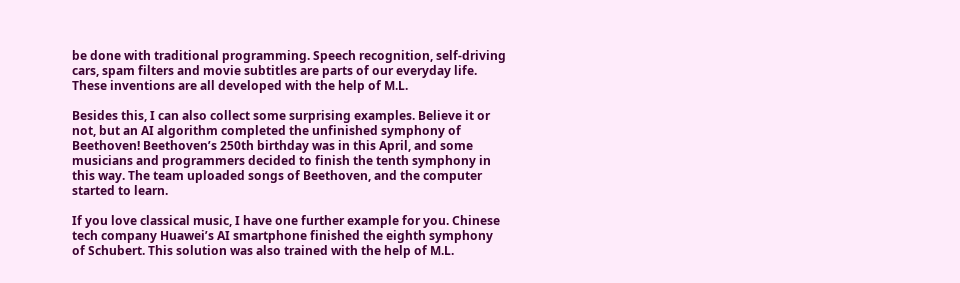be done with traditional programming. Speech recognition, self-driving cars, spam filters and movie subtitles are parts of our everyday life. These inventions are all developed with the help of M.L.

Besides this, I can also collect some surprising examples. Believe it or not, but an AI algorithm completed the unfinished symphony of Beethoven! Beethoven’s 250th birthday was in this April, and some musicians and programmers decided to finish the tenth symphony in this way. The team uploaded songs of Beethoven, and the computer started to learn.

If you love classical music, I have one further example for you. Chinese tech company Huawei’s AI smartphone finished the eighth symphony of Schubert. This solution was also trained with the help of M.L.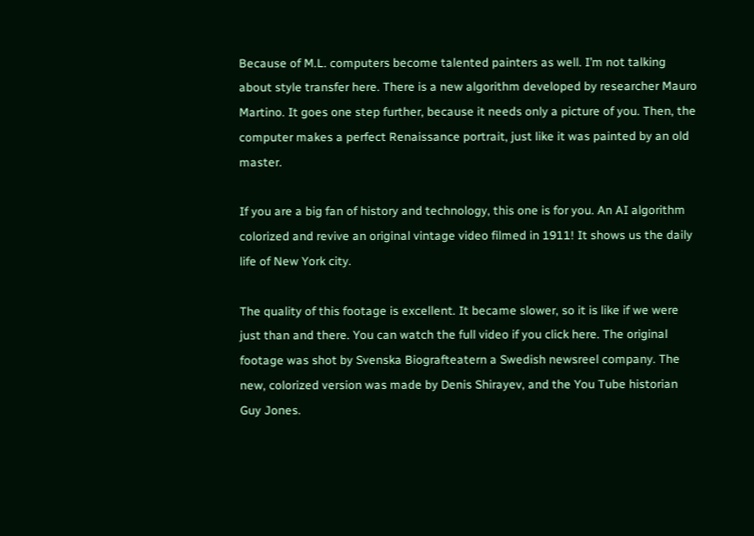Because of M.L. computers become talented painters as well. I’m not talking about style transfer here. There is a new algorithm developed by researcher Mauro Martino. It goes one step further, because it needs only a picture of you. Then, the computer makes a perfect Renaissance portrait, just like it was painted by an old master.

If you are a big fan of history and technology, this one is for you. An AI algorithm colorized and revive an original vintage video filmed in 1911! It shows us the daily life of New York city.

The quality of this footage is excellent. It became slower, so it is like if we were just than and there. You can watch the full video if you click here. The original footage was shot by Svenska Biografteatern a Swedish newsreel company. The new, colorized version was made by Denis Shirayev, and the You Tube historian Guy Jones.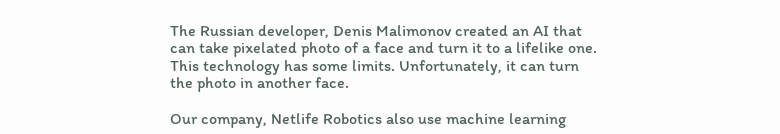The Russian developer, Denis Malimonov created an AI that can take pixelated photo of a face and turn it to a lifelike one. This technology has some limits. Unfortunately, it can turn the photo in another face.

Our company, Netlife Robotics also use machine learning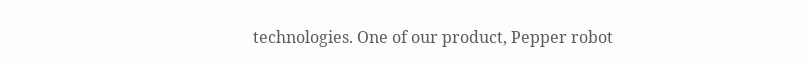technologies. One of our product, Pepper robot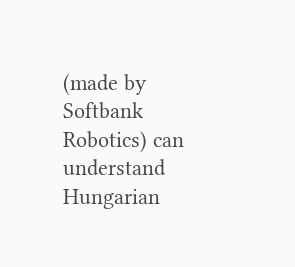(made by Softbank Robotics) can understand Hungarian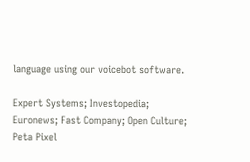language using our voicebot software.

Expert Systems; Investopedia; Euronews; Fast Company; Open Culture; Peta Pixel